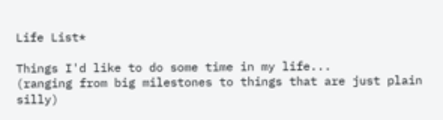Life List*

Things I'd like to do some time in my life...
(ranging from big milestones to things that are just plain silly)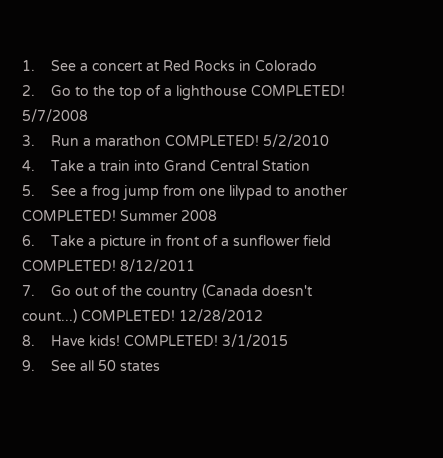1.    See a concert at Red Rocks in Colorado
2.    Go to the top of a lighthouse COMPLETED! 5/7/2008
3.    Run a marathon COMPLETED! 5/2/2010
4.    Take a train into Grand Central Station
5.    See a frog jump from one lilypad to another COMPLETED! Summer 2008
6.    Take a picture in front of a sunflower field COMPLETED! 8/12/2011
7.    Go out of the country (Canada doesn't count...) COMPLETED! 12/28/2012
8.    Have kids! COMPLETED! 3/1/2015
9.    See all 50 states